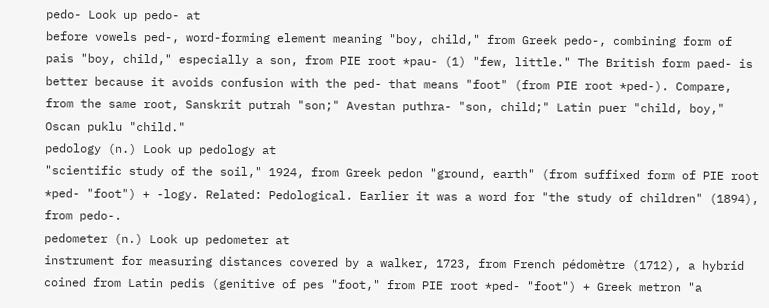pedo- Look up pedo- at
before vowels ped-, word-forming element meaning "boy, child," from Greek pedo-, combining form of pais "boy, child," especially a son, from PIE root *pau- (1) "few, little." The British form paed- is better because it avoids confusion with the ped- that means "foot" (from PIE root *ped-). Compare, from the same root, Sanskrit putrah "son;" Avestan puthra- "son, child;" Latin puer "child, boy," Oscan puklu "child."
pedology (n.) Look up pedology at
"scientific study of the soil," 1924, from Greek pedon "ground, earth" (from suffixed form of PIE root *ped- "foot") + -logy. Related: Pedological. Earlier it was a word for "the study of children" (1894), from pedo-.
pedometer (n.) Look up pedometer at
instrument for measuring distances covered by a walker, 1723, from French pédomètre (1712), a hybrid coined from Latin pedis (genitive of pes "foot," from PIE root *ped- "foot") + Greek metron "a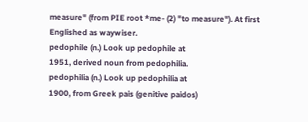measure" (from PIE root *me- (2) "to measure"). At first Englished as waywiser.
pedophile (n.) Look up pedophile at
1951, derived noun from pedophilia.
pedophilia (n.) Look up pedophilia at
1900, from Greek pais (genitive paidos)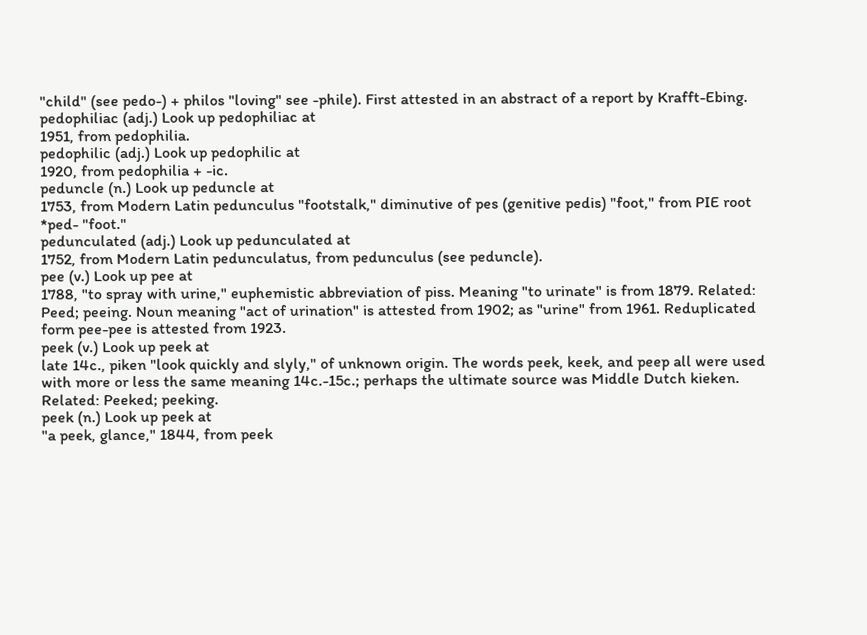"child" (see pedo-) + philos "loving" see -phile). First attested in an abstract of a report by Krafft-Ebing.
pedophiliac (adj.) Look up pedophiliac at
1951, from pedophilia.
pedophilic (adj.) Look up pedophilic at
1920, from pedophilia + -ic.
peduncle (n.) Look up peduncle at
1753, from Modern Latin pedunculus "footstalk," diminutive of pes (genitive pedis) "foot," from PIE root *ped- "foot."
pedunculated (adj.) Look up pedunculated at
1752, from Modern Latin pedunculatus, from pedunculus (see peduncle).
pee (v.) Look up pee at
1788, "to spray with urine," euphemistic abbreviation of piss. Meaning "to urinate" is from 1879. Related: Peed; peeing. Noun meaning "act of urination" is attested from 1902; as "urine" from 1961. Reduplicated form pee-pee is attested from 1923.
peek (v.) Look up peek at
late 14c., piken "look quickly and slyly," of unknown origin. The words peek, keek, and peep all were used with more or less the same meaning 14c.-15c.; perhaps the ultimate source was Middle Dutch kieken. Related: Peeked; peeking.
peek (n.) Look up peek at
"a peek, glance," 1844, from peek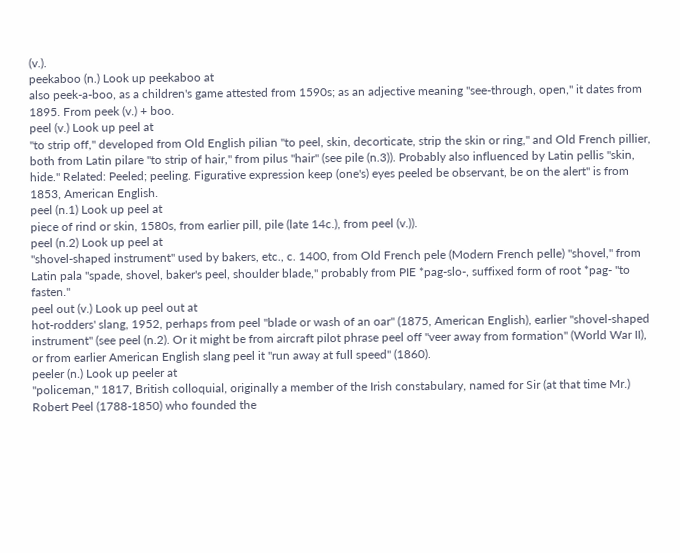(v.).
peekaboo (n.) Look up peekaboo at
also peek-a-boo, as a children's game attested from 1590s; as an adjective meaning "see-through, open," it dates from 1895. From peek (v.) + boo.
peel (v.) Look up peel at
"to strip off," developed from Old English pilian "to peel, skin, decorticate, strip the skin or ring," and Old French pillier, both from Latin pilare "to strip of hair," from pilus "hair" (see pile (n.3)). Probably also influenced by Latin pellis "skin, hide." Related: Peeled; peeling. Figurative expression keep (one's) eyes peeled be observant, be on the alert" is from 1853, American English.
peel (n.1) Look up peel at
piece of rind or skin, 1580s, from earlier pill, pile (late 14c.), from peel (v.)).
peel (n.2) Look up peel at
"shovel-shaped instrument" used by bakers, etc., c. 1400, from Old French pele (Modern French pelle) "shovel," from Latin pala "spade, shovel, baker's peel, shoulder blade," probably from PIE *pag-slo-, suffixed form of root *pag- "to fasten."
peel out (v.) Look up peel out at
hot-rodders' slang, 1952, perhaps from peel "blade or wash of an oar" (1875, American English), earlier "shovel-shaped instrument" (see peel (n.2). Or it might be from aircraft pilot phrase peel off "veer away from formation" (World War II), or from earlier American English slang peel it "run away at full speed" (1860).
peeler (n.) Look up peeler at
"policeman," 1817, British colloquial, originally a member of the Irish constabulary, named for Sir (at that time Mr.) Robert Peel (1788-1850) who founded the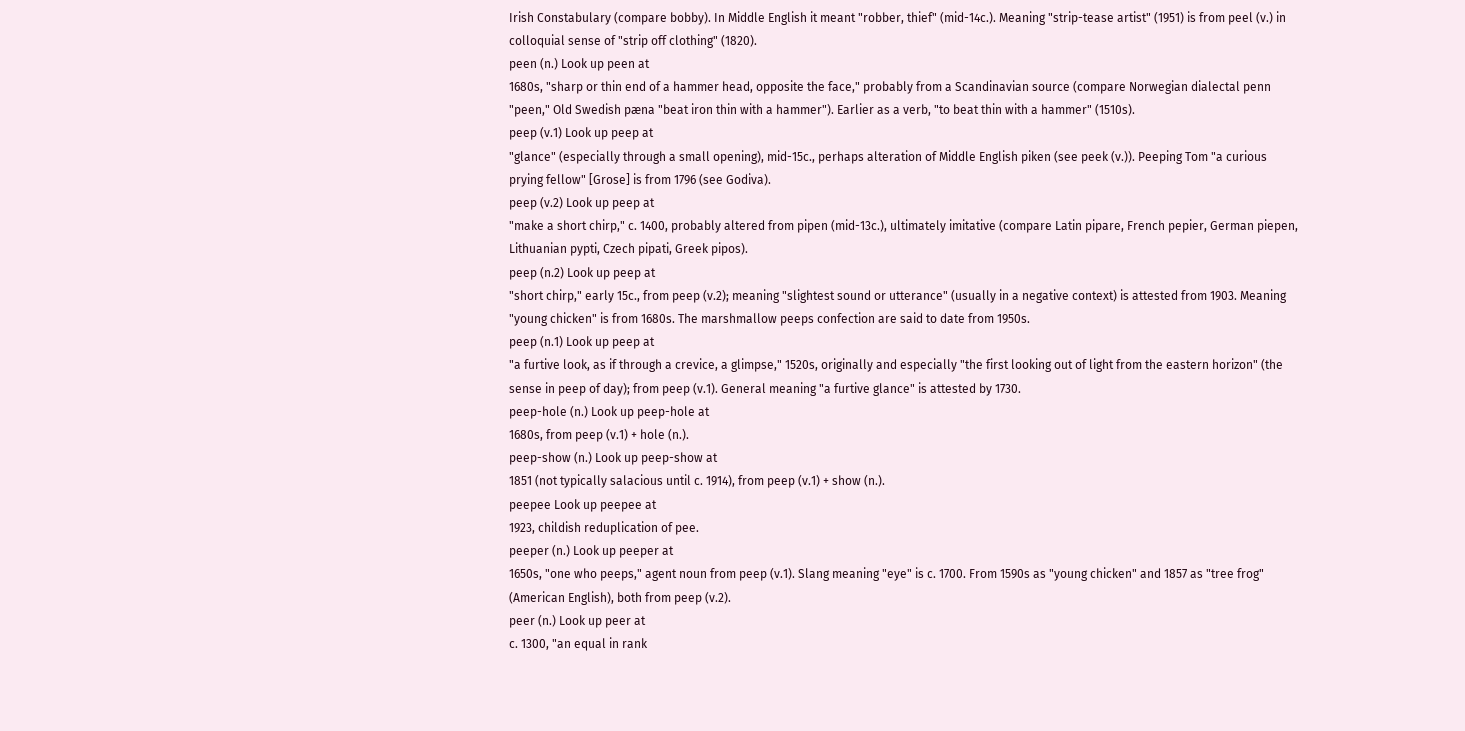Irish Constabulary (compare bobby). In Middle English it meant "robber, thief" (mid-14c.). Meaning "strip-tease artist" (1951) is from peel (v.) in colloquial sense of "strip off clothing" (1820).
peen (n.) Look up peen at
1680s, "sharp or thin end of a hammer head, opposite the face," probably from a Scandinavian source (compare Norwegian dialectal penn "peen," Old Swedish pæna "beat iron thin with a hammer"). Earlier as a verb, "to beat thin with a hammer" (1510s).
peep (v.1) Look up peep at
"glance" (especially through a small opening), mid-15c., perhaps alteration of Middle English piken (see peek (v.)). Peeping Tom "a curious prying fellow" [Grose] is from 1796 (see Godiva).
peep (v.2) Look up peep at
"make a short chirp," c. 1400, probably altered from pipen (mid-13c.), ultimately imitative (compare Latin pipare, French pepier, German piepen, Lithuanian pypti, Czech pipati, Greek pipos).
peep (n.2) Look up peep at
"short chirp," early 15c., from peep (v.2); meaning "slightest sound or utterance" (usually in a negative context) is attested from 1903. Meaning "young chicken" is from 1680s. The marshmallow peeps confection are said to date from 1950s.
peep (n.1) Look up peep at
"a furtive look, as if through a crevice, a glimpse," 1520s, originally and especially "the first looking out of light from the eastern horizon" (the sense in peep of day); from peep (v.1). General meaning "a furtive glance" is attested by 1730.
peep-hole (n.) Look up peep-hole at
1680s, from peep (v.1) + hole (n.).
peep-show (n.) Look up peep-show at
1851 (not typically salacious until c. 1914), from peep (v.1) + show (n.).
peepee Look up peepee at
1923, childish reduplication of pee.
peeper (n.) Look up peeper at
1650s, "one who peeps," agent noun from peep (v.1). Slang meaning "eye" is c. 1700. From 1590s as "young chicken" and 1857 as "tree frog" (American English), both from peep (v.2).
peer (n.) Look up peer at
c. 1300, "an equal in rank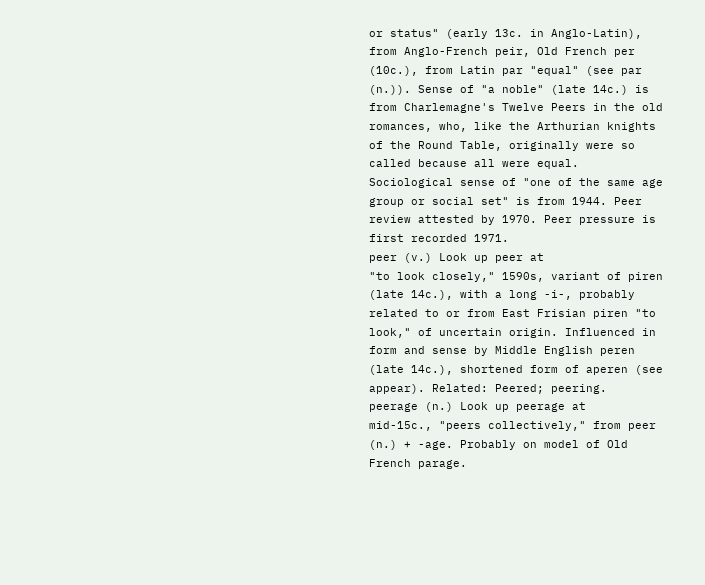or status" (early 13c. in Anglo-Latin), from Anglo-French peir, Old French per (10c.), from Latin par "equal" (see par (n.)). Sense of "a noble" (late 14c.) is from Charlemagne's Twelve Peers in the old romances, who, like the Arthurian knights of the Round Table, originally were so called because all were equal. Sociological sense of "one of the same age group or social set" is from 1944. Peer review attested by 1970. Peer pressure is first recorded 1971.
peer (v.) Look up peer at
"to look closely," 1590s, variant of piren (late 14c.), with a long -i-, probably related to or from East Frisian piren "to look," of uncertain origin. Influenced in form and sense by Middle English peren (late 14c.), shortened form of aperen (see appear). Related: Peered; peering.
peerage (n.) Look up peerage at
mid-15c., "peers collectively," from peer (n.) + -age. Probably on model of Old French parage.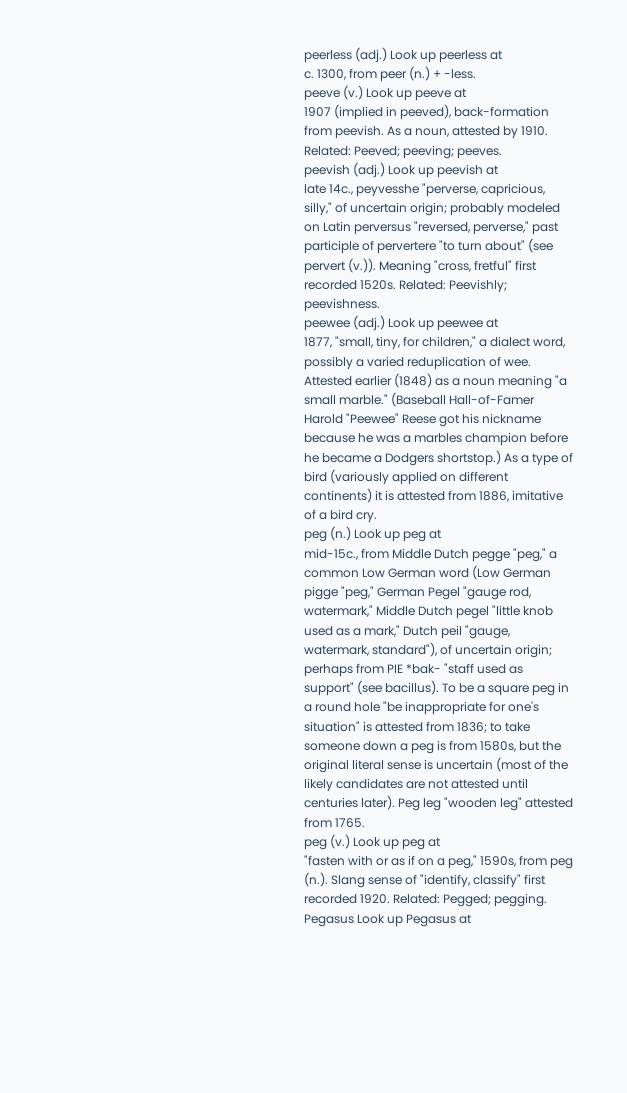peerless (adj.) Look up peerless at
c. 1300, from peer (n.) + -less.
peeve (v.) Look up peeve at
1907 (implied in peeved), back-formation from peevish. As a noun, attested by 1910. Related: Peeved; peeving; peeves.
peevish (adj.) Look up peevish at
late 14c., peyvesshe "perverse, capricious, silly," of uncertain origin; probably modeled on Latin perversus "reversed, perverse," past participle of pervertere "to turn about" (see pervert (v.)). Meaning "cross, fretful" first recorded 1520s. Related: Peevishly; peevishness.
peewee (adj.) Look up peewee at
1877, "small, tiny, for children," a dialect word, possibly a varied reduplication of wee. Attested earlier (1848) as a noun meaning "a small marble." (Baseball Hall-of-Famer Harold "Peewee" Reese got his nickname because he was a marbles champion before he became a Dodgers shortstop.) As a type of bird (variously applied on different continents) it is attested from 1886, imitative of a bird cry.
peg (n.) Look up peg at
mid-15c., from Middle Dutch pegge "peg," a common Low German word (Low German pigge "peg," German Pegel "gauge rod, watermark," Middle Dutch pegel "little knob used as a mark," Dutch peil "gauge, watermark, standard"), of uncertain origin; perhaps from PIE *bak- "staff used as support" (see bacillus). To be a square peg in a round hole "be inappropriate for one's situation" is attested from 1836; to take someone down a peg is from 1580s, but the original literal sense is uncertain (most of the likely candidates are not attested until centuries later). Peg leg "wooden leg" attested from 1765.
peg (v.) Look up peg at
"fasten with or as if on a peg," 1590s, from peg (n.). Slang sense of "identify, classify" first recorded 1920. Related: Pegged; pegging.
Pegasus Look up Pegasus at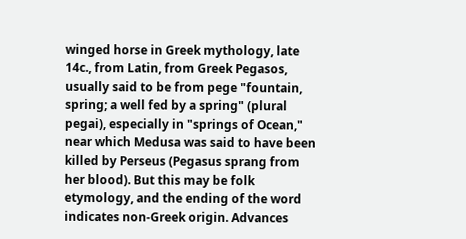winged horse in Greek mythology, late 14c., from Latin, from Greek Pegasos, usually said to be from pege "fountain, spring; a well fed by a spring" (plural pegai), especially in "springs of Ocean," near which Medusa was said to have been killed by Perseus (Pegasus sprang from her blood). But this may be folk etymology, and the ending of the word indicates non-Greek origin. Advances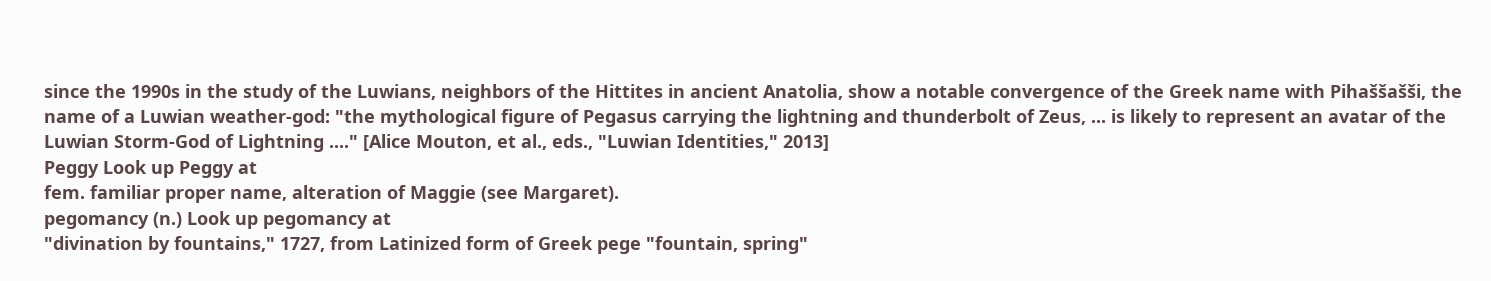since the 1990s in the study of the Luwians, neighbors of the Hittites in ancient Anatolia, show a notable convergence of the Greek name with Pihaššašši, the name of a Luwian weather-god: "the mythological figure of Pegasus carrying the lightning and thunderbolt of Zeus, ... is likely to represent an avatar of the Luwian Storm-God of Lightning ...." [Alice Mouton, et al., eds., "Luwian Identities," 2013]
Peggy Look up Peggy at
fem. familiar proper name, alteration of Maggie (see Margaret).
pegomancy (n.) Look up pegomancy at
"divination by fountains," 1727, from Latinized form of Greek pege "fountain, spring"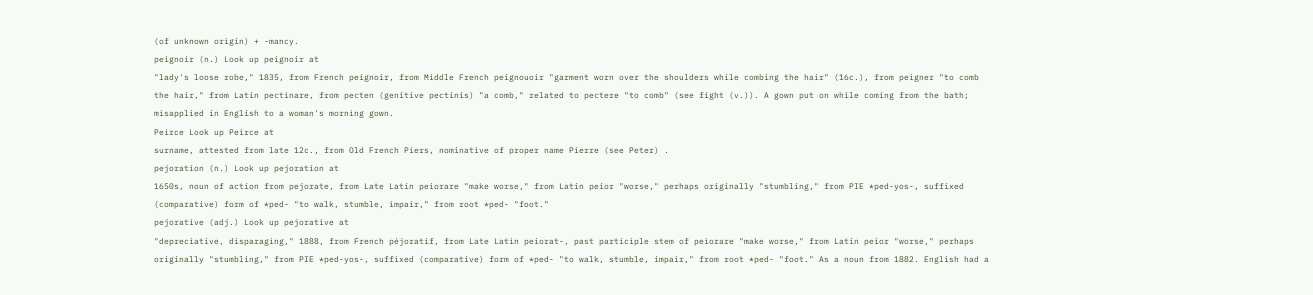(of unknown origin) + -mancy.
peignoir (n.) Look up peignoir at
"lady's loose robe," 1835, from French peignoir, from Middle French peignouoir "garment worn over the shoulders while combing the hair" (16c.), from peigner "to comb the hair," from Latin pectinare, from pecten (genitive pectinis) "a comb," related to pectere "to comb" (see fight (v.)). A gown put on while coming from the bath; misapplied in English to a woman's morning gown.
Peirce Look up Peirce at
surname, attested from late 12c., from Old French Piers, nominative of proper name Pierre (see Peter) .
pejoration (n.) Look up pejoration at
1650s, noun of action from pejorate, from Late Latin peiorare "make worse," from Latin peior "worse," perhaps originally "stumbling," from PIE *ped-yos-, suffixed (comparative) form of *ped- "to walk, stumble, impair," from root *ped- "foot."
pejorative (adj.) Look up pejorative at
"depreciative, disparaging," 1888, from French péjoratif, from Late Latin peiorat-, past participle stem of peiorare "make worse," from Latin peior "worse," perhaps originally "stumbling," from PIE *ped-yos-, suffixed (comparative) form of *ped- "to walk, stumble, impair," from root *ped- "foot." As a noun from 1882. English had a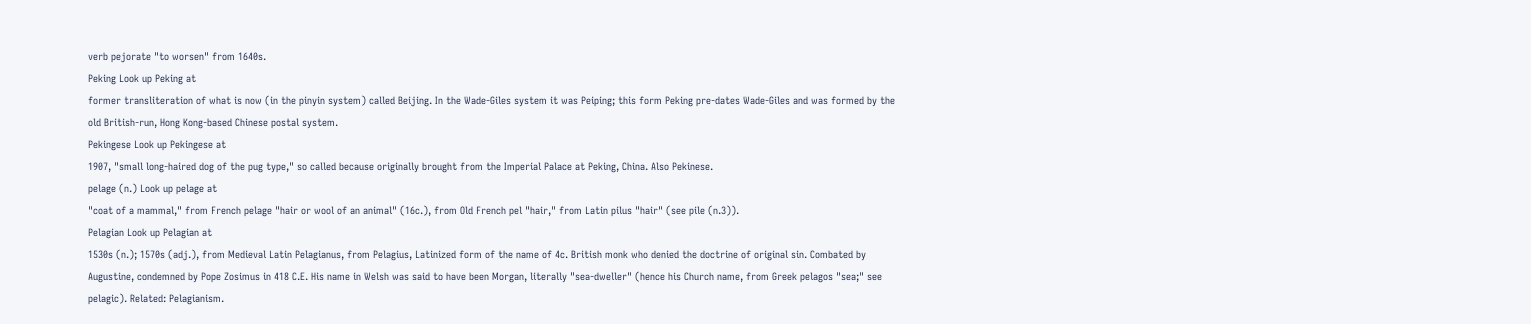verb pejorate "to worsen" from 1640s.
Peking Look up Peking at
former transliteration of what is now (in the pinyin system) called Beijing. In the Wade-Giles system it was Peiping; this form Peking pre-dates Wade-Giles and was formed by the old British-run, Hong Kong-based Chinese postal system.
Pekingese Look up Pekingese at
1907, "small long-haired dog of the pug type," so called because originally brought from the Imperial Palace at Peking, China. Also Pekinese.
pelage (n.) Look up pelage at
"coat of a mammal," from French pelage "hair or wool of an animal" (16c.), from Old French pel "hair," from Latin pilus "hair" (see pile (n.3)).
Pelagian Look up Pelagian at
1530s (n.); 1570s (adj.), from Medieval Latin Pelagianus, from Pelagius, Latinized form of the name of 4c. British monk who denied the doctrine of original sin. Combated by Augustine, condemned by Pope Zosimus in 418 C.E. His name in Welsh was said to have been Morgan, literally "sea-dweller" (hence his Church name, from Greek pelagos "sea;" see pelagic). Related: Pelagianism.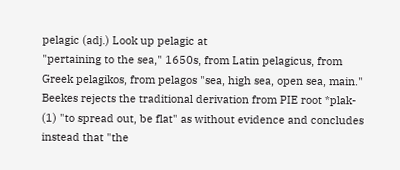pelagic (adj.) Look up pelagic at
"pertaining to the sea," 1650s, from Latin pelagicus, from Greek pelagikos, from pelagos "sea, high sea, open sea, main." Beekes rejects the traditional derivation from PIE root *plak- (1) "to spread out, be flat" as without evidence and concludes instead that "the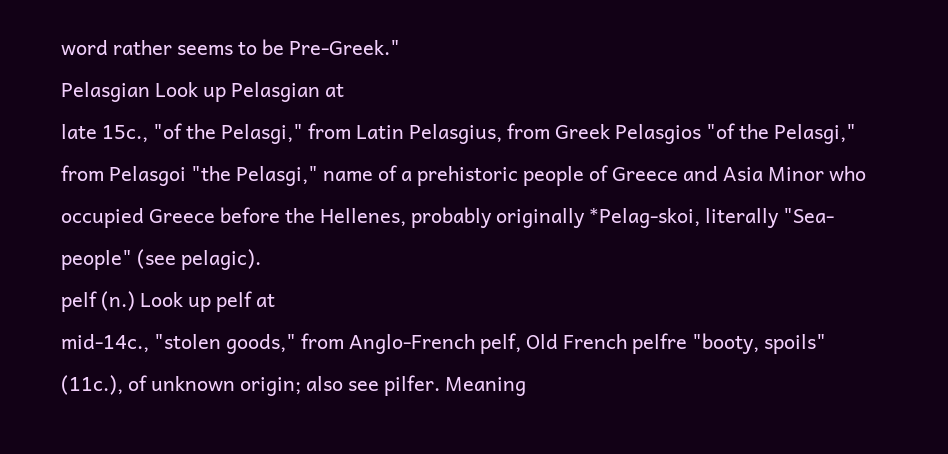word rather seems to be Pre-Greek."
Pelasgian Look up Pelasgian at
late 15c., "of the Pelasgi," from Latin Pelasgius, from Greek Pelasgios "of the Pelasgi," from Pelasgoi "the Pelasgi," name of a prehistoric people of Greece and Asia Minor who occupied Greece before the Hellenes, probably originally *Pelag-skoi, literally "Sea-people" (see pelagic).
pelf (n.) Look up pelf at
mid-14c., "stolen goods," from Anglo-French pelf, Old French pelfre "booty, spoils" (11c.), of unknown origin; also see pilfer. Meaning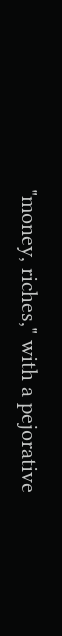"money, riches," with a pejorative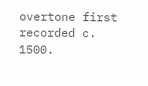overtone first recorded c. 1500.